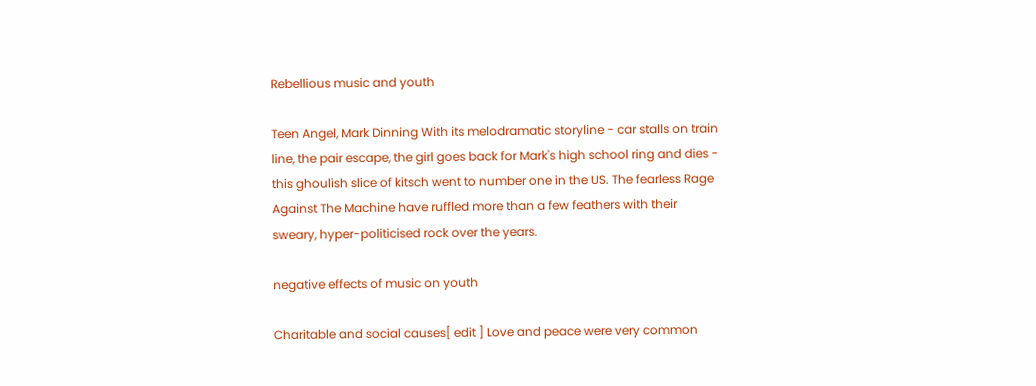Rebellious music and youth

Teen Angel, Mark Dinning With its melodramatic storyline - car stalls on train line, the pair escape, the girl goes back for Mark's high school ring and dies - this ghoulish slice of kitsch went to number one in the US. The fearless Rage Against The Machine have ruffled more than a few feathers with their sweary, hyper-politicised rock over the years.

negative effects of music on youth

Charitable and social causes[ edit ] Love and peace were very common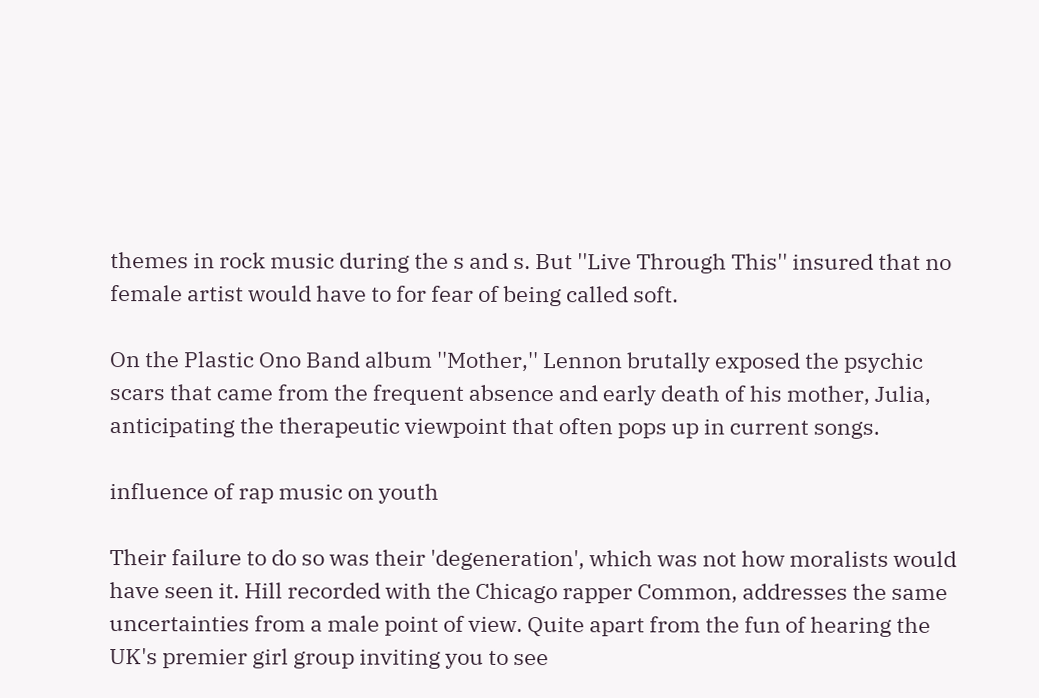themes in rock music during the s and s. But ''Live Through This'' insured that no female artist would have to for fear of being called soft.

On the Plastic Ono Band album ''Mother,'' Lennon brutally exposed the psychic scars that came from the frequent absence and early death of his mother, Julia, anticipating the therapeutic viewpoint that often pops up in current songs.

influence of rap music on youth

Their failure to do so was their 'degeneration', which was not how moralists would have seen it. Hill recorded with the Chicago rapper Common, addresses the same uncertainties from a male point of view. Quite apart from the fun of hearing the UK's premier girl group inviting you to see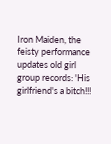Iron Maiden, the feisty performance updates old girl group records: 'His girlfriend's a bitch!!!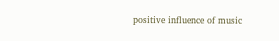positive influence of music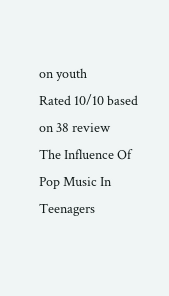on youth
Rated 10/10 based on 38 review
The Influence Of Pop Music In Teenagers